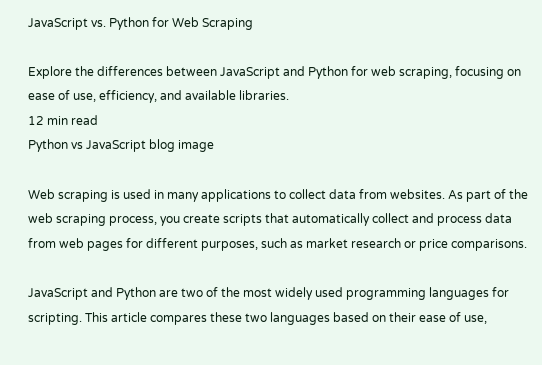JavaScript vs. Python for Web Scraping

Explore the differences between JavaScript and Python for web scraping, focusing on ease of use, efficiency, and available libraries.
12 min read
Python vs JavaScript blog image

Web scraping is used in many applications to collect data from websites. As part of the web scraping process, you create scripts that automatically collect and process data from web pages for different purposes, such as market research or price comparisons.

JavaScript and Python are two of the most widely used programming languages for scripting. This article compares these two languages based on their ease of use,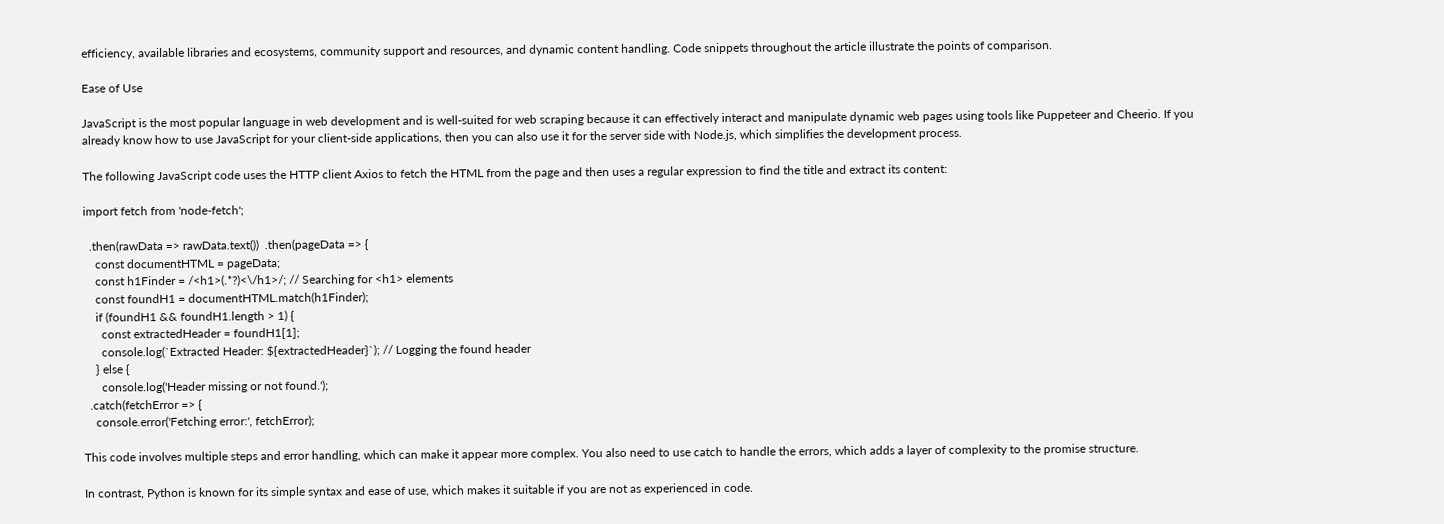efficiency, available libraries and ecosystems, community support and resources, and dynamic content handling. Code snippets throughout the article illustrate the points of comparison.

Ease of Use

JavaScript is the most popular language in web development and is well-suited for web scraping because it can effectively interact and manipulate dynamic web pages using tools like Puppeteer and Cheerio. If you already know how to use JavaScript for your client-side applications, then you can also use it for the server side with Node.js, which simplifies the development process.

The following JavaScript code uses the HTTP client Axios to fetch the HTML from the page and then uses a regular expression to find the title and extract its content:

import fetch from 'node-fetch';

  .then(rawData => rawData.text())  .then(pageData => {
    const documentHTML = pageData;
    const h1Finder = /<h1>(.*?)<\/h1>/; // Searching for <h1> elements
    const foundH1 = documentHTML.match(h1Finder);
    if (foundH1 && foundH1.length > 1) {
      const extractedHeader = foundH1[1];
      console.log(`Extracted Header: ${extractedHeader}`); // Logging the found header
    } else {
      console.log('Header missing or not found.');
  .catch(fetchError => {
    console.error('Fetching error:', fetchError);

This code involves multiple steps and error handling, which can make it appear more complex. You also need to use catch to handle the errors, which adds a layer of complexity to the promise structure.

In contrast, Python is known for its simple syntax and ease of use, which makes it suitable if you are not as experienced in code.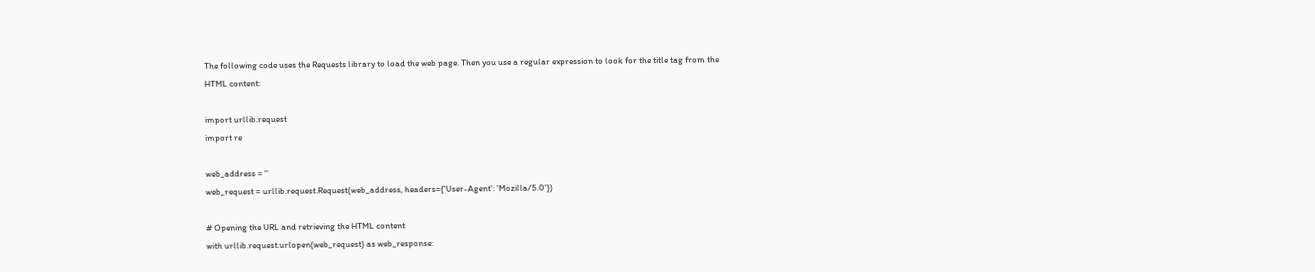The following code uses the Requests library to load the web page. Then you use a regular expression to look for the title tag from the HTML content:

import urllib.request
import re

web_address = ''
web_request = urllib.request.Request(web_address, headers={'User-Agent': 'Mozilla/5.0'})

# Opening the URL and retrieving the HTML content
with urllib.request.urlopen(web_request) as web_response: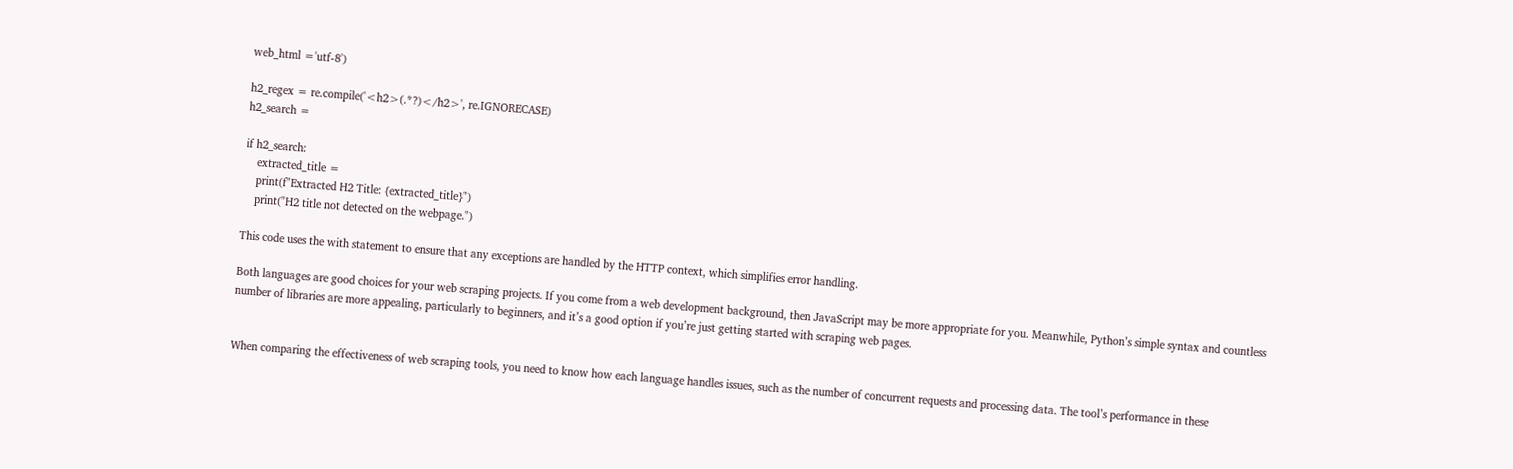web_html ='utf-8')

h2_regex = re.compile('<h2>(.*?)</h2>', re.IGNORECASE)
h2_search =

if h2_search:
    extracted_title =
    print(f"Extracted H2 Title: {extracted_title}")
    print("H2 title not detected on the webpage.")

This code uses the with statement to ensure that any exceptions are handled by the HTTP context, which simplifies error handling.

Both languages are good choices for your web scraping projects. If you come from a web development background, then JavaScript may be more appropriate for you. Meanwhile, Python’s simple syntax and countless number of libraries are more appealing, particularly to beginners, and it’s a good option if you’re just getting started with scraping web pages.


When comparing the effectiveness of web scraping tools, you need to know how each language handles issues, such as the number of concurrent requests and processing data. The tool’s performance in these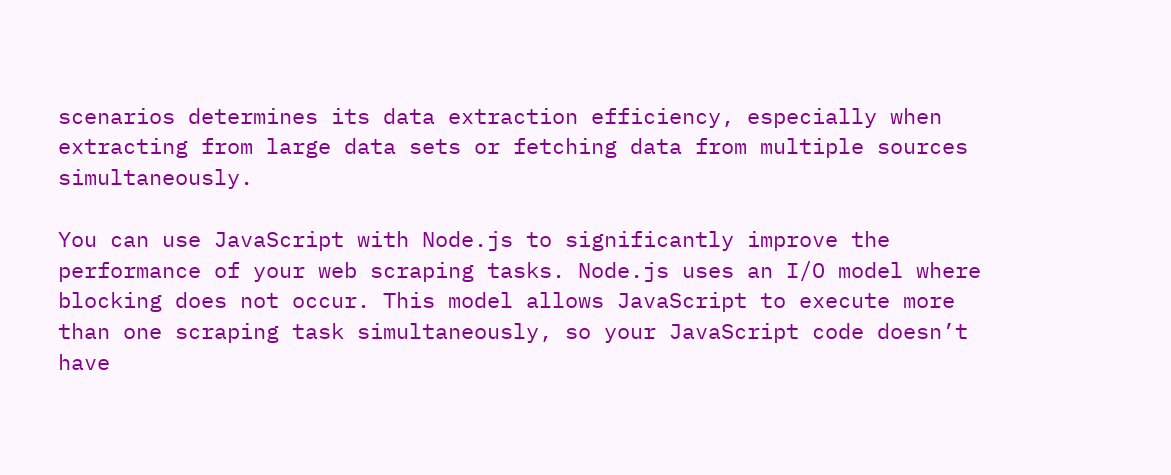scenarios determines its data extraction efficiency, especially when extracting from large data sets or fetching data from multiple sources simultaneously.

You can use JavaScript with Node.js to significantly improve the performance of your web scraping tasks. Node.js uses an I/O model where blocking does not occur. This model allows JavaScript to execute more than one scraping task simultaneously, so your JavaScript code doesn’t have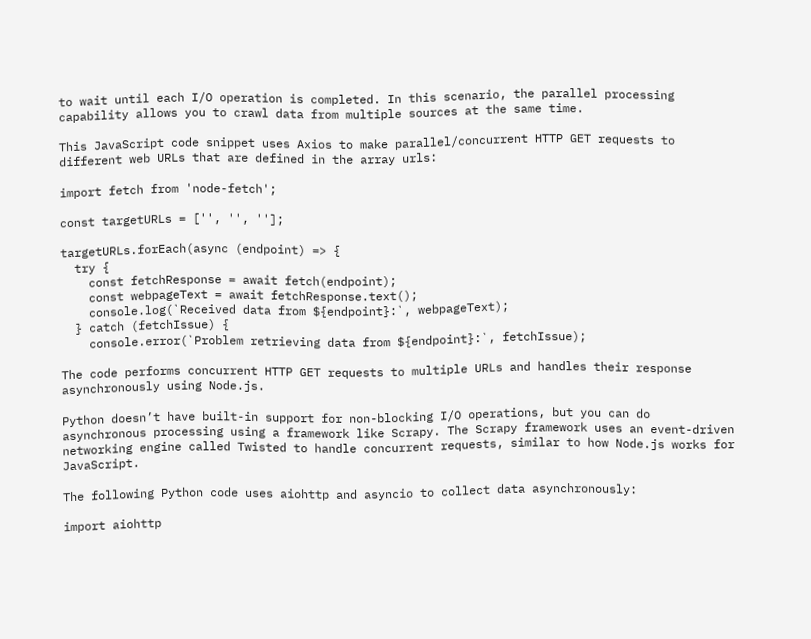to wait until each I/O operation is completed. In this scenario, the parallel processing capability allows you to crawl data from multiple sources at the same time.

This JavaScript code snippet uses Axios to make parallel/concurrent HTTP GET requests to different web URLs that are defined in the array urls:

import fetch from 'node-fetch';

const targetURLs = ['', '', ''];

targetURLs.forEach(async (endpoint) => {
  try {
    const fetchResponse = await fetch(endpoint);
    const webpageText = await fetchResponse.text();
    console.log(`Received data from ${endpoint}:`, webpageText);
  } catch (fetchIssue) {
    console.error(`Problem retrieving data from ${endpoint}:`, fetchIssue);

The code performs concurrent HTTP GET requests to multiple URLs and handles their response asynchronously using Node.js.

Python doesn’t have built-in support for non-blocking I/O operations, but you can do asynchronous processing using a framework like Scrapy. The Scrapy framework uses an event-driven networking engine called Twisted to handle concurrent requests, similar to how Node.js works for JavaScript.

The following Python code uses aiohttp and asyncio to collect data asynchronously:

import aiohttp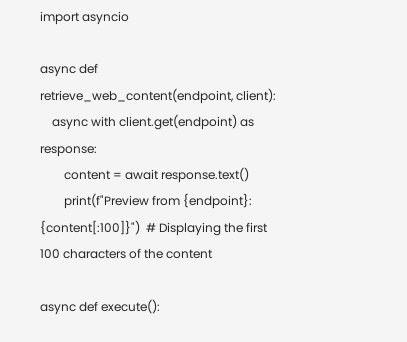import asyncio

async def retrieve_web_content(endpoint, client):
    async with client.get(endpoint) as response:
        content = await response.text()
        print(f"Preview from {endpoint}: {content[:100]}")  # Displaying the first 100 characters of the content

async def execute():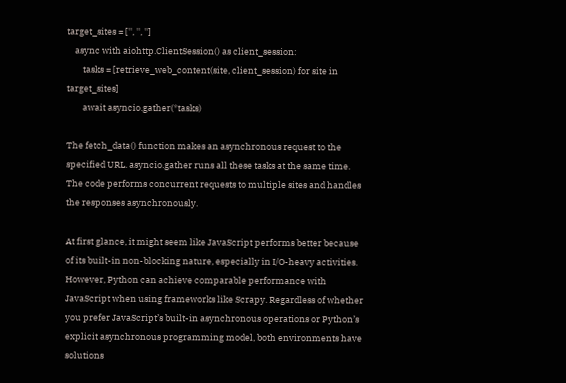target_sites = ['', '', '']
    async with aiohttp.ClientSession() as client_session:
        tasks = [retrieve_web_content(site, client_session) for site in target_sites]
        await asyncio.gather(*tasks)

The fetch_data() function makes an asynchronous request to the specified URL. asyncio.gather runs all these tasks at the same time. The code performs concurrent requests to multiple sites and handles the responses asynchronously.

At first glance, it might seem like JavaScript performs better because of its built-in non-blocking nature, especially in I/O-heavy activities. However, Python can achieve comparable performance with JavaScript when using frameworks like Scrapy. Regardless of whether you prefer JavaScript’s built-in asynchronous operations or Python’s explicit asynchronous programming model, both environments have solutions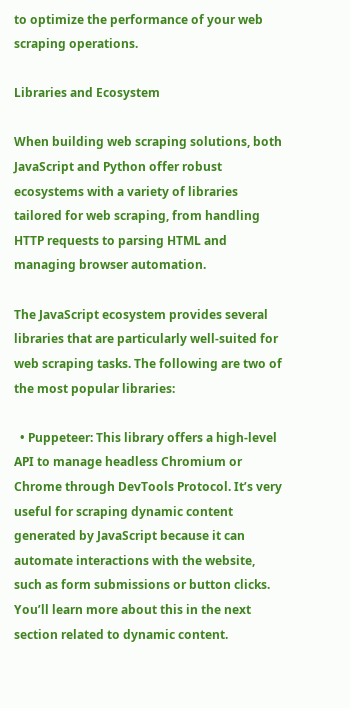to optimize the performance of your web scraping operations.

Libraries and Ecosystem

When building web scraping solutions, both JavaScript and Python offer robust ecosystems with a variety of libraries tailored for web scraping, from handling HTTP requests to parsing HTML and managing browser automation.

The JavaScript ecosystem provides several libraries that are particularly well-suited for web scraping tasks. The following are two of the most popular libraries:

  • Puppeteer: This library offers a high-level API to manage headless Chromium or Chrome through DevTools Protocol. It’s very useful for scraping dynamic content generated by JavaScript because it can automate interactions with the website, such as form submissions or button clicks. You’ll learn more about this in the next section related to dynamic content.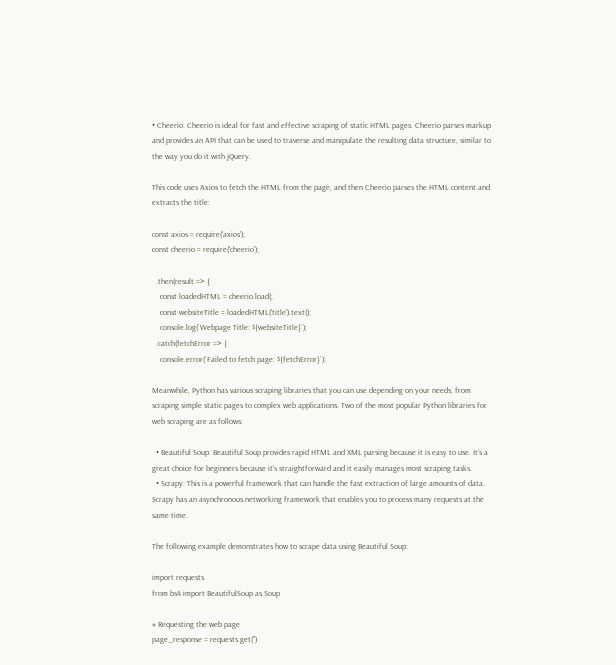• Cheerio: Cheerio is ideal for fast and effective scraping of static HTML pages. Cheerio parses markup and provides an API that can be used to traverse and manipulate the resulting data structure, similar to the way you do it with jQuery.

This code uses Axios to fetch the HTML from the page, and then Cheerio parses the HTML content and extracts the title:

const axios = require('axios');
const cheerio = require('cheerio');

  .then(result => {
    const loadedHTML = cheerio.load(;
    const websiteTitle = loadedHTML('title').text();
    console.log(`Webpage Title: ${websiteTitle}`);
  .catch(fetchError => {
    console.error(`Failed to fetch page: ${fetchError}`);

Meanwhile, Python has various scraping libraries that you can use depending on your needs, from scraping simple static pages to complex web applications. Two of the most popular Python libraries for web scraping are as follows:

  • Beautiful Soup: Beautiful Soup provides rapid HTML and XML parsing because it is easy to use. It’s a great choice for beginners because it’s straightforward and it easily manages most scraping tasks.
  • Scrapy: This is a powerful framework that can handle the fast extraction of large amounts of data. Scrapy has an asynchronous networking framework that enables you to process many requests at the same time.

The following example demonstrates how to scrape data using Beautiful Soup:

import requests
from bs4 import BeautifulSoup as Soup

# Requesting the web page
page_response = requests.get('')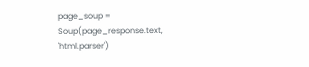page_soup = Soup(page_response.text, 'html.parser')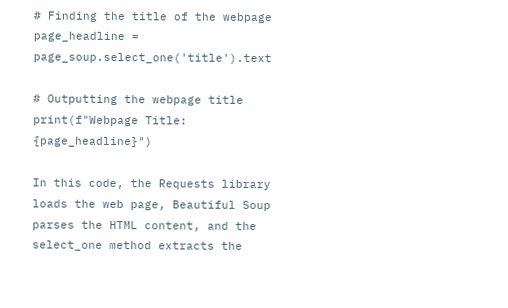# Finding the title of the webpage
page_headline = page_soup.select_one('title').text

# Outputting the webpage title
print(f"Webpage Title: {page_headline}")

In this code, the Requests library loads the web page, Beautiful Soup parses the HTML content, and the select_one method extracts the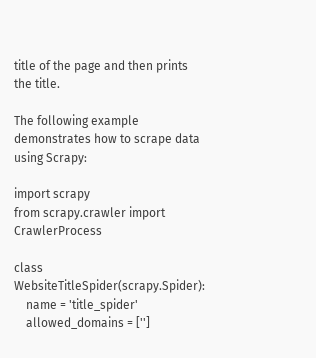title of the page and then prints the title.

The following example demonstrates how to scrape data using Scrapy:

import scrapy
from scrapy.crawler import CrawlerProcess

class WebsiteTitleSpider(scrapy.Spider):
    name = 'title_spider'
    allowed_domains = ['']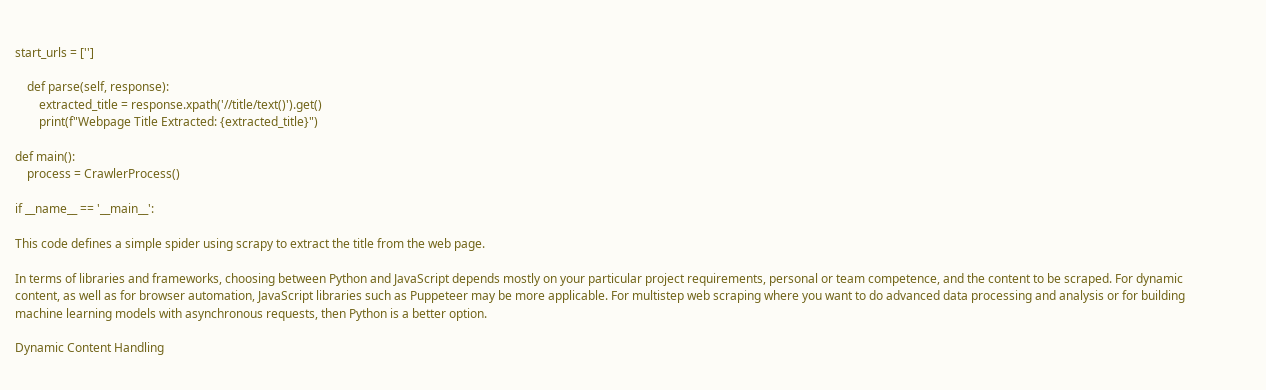start_urls = ['']

    def parse(self, response):
        extracted_title = response.xpath('//title/text()').get()
        print(f"Webpage Title Extracted: {extracted_title}")

def main():
    process = CrawlerProcess()

if __name__ == '__main__':

This code defines a simple spider using scrapy to extract the title from the web page.

In terms of libraries and frameworks, choosing between Python and JavaScript depends mostly on your particular project requirements, personal or team competence, and the content to be scraped. For dynamic content, as well as for browser automation, JavaScript libraries such as Puppeteer may be more applicable. For multistep web scraping where you want to do advanced data processing and analysis or for building machine learning models with asynchronous requests, then Python is a better option.

Dynamic Content Handling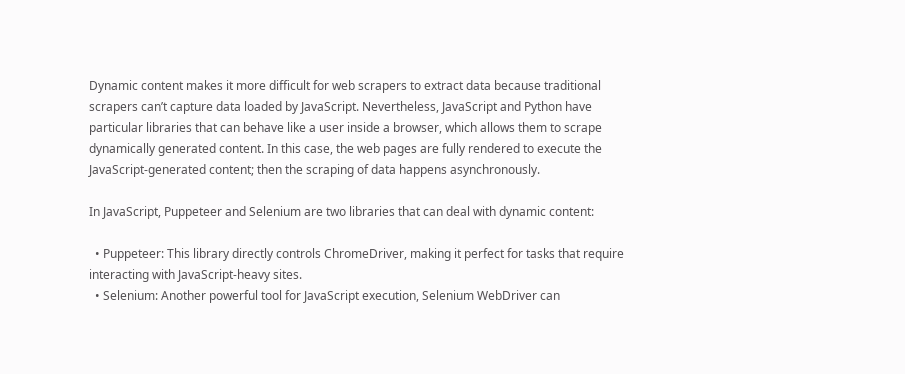Dynamic content makes it more difficult for web scrapers to extract data because traditional scrapers can’t capture data loaded by JavaScript. Nevertheless, JavaScript and Python have particular libraries that can behave like a user inside a browser, which allows them to scrape dynamically generated content. In this case, the web pages are fully rendered to execute the JavaScript-generated content; then the scraping of data happens asynchronously.

In JavaScript, Puppeteer and Selenium are two libraries that can deal with dynamic content:

  • Puppeteer: This library directly controls ChromeDriver, making it perfect for tasks that require interacting with JavaScript-heavy sites.
  • Selenium: Another powerful tool for JavaScript execution, Selenium WebDriver can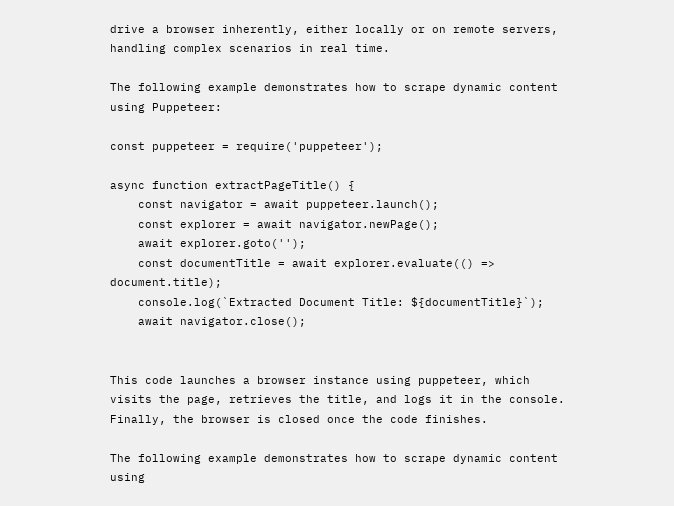drive a browser inherently, either locally or on remote servers, handling complex scenarios in real time.

The following example demonstrates how to scrape dynamic content using Puppeteer:

const puppeteer = require('puppeteer');

async function extractPageTitle() {
    const navigator = await puppeteer.launch();
    const explorer = await navigator.newPage();
    await explorer.goto('');
    const documentTitle = await explorer.evaluate(() => document.title);
    console.log(`Extracted Document Title: ${documentTitle}`);
    await navigator.close();


This code launches a browser instance using puppeteer, which visits the page, retrieves the title, and logs it in the console. Finally, the browser is closed once the code finishes.

The following example demonstrates how to scrape dynamic content using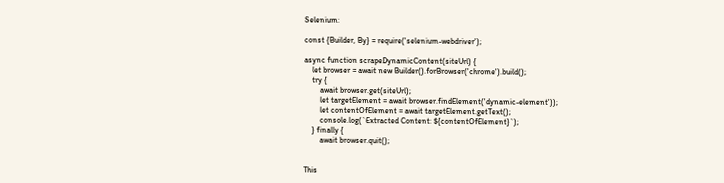Selenium:

const {Builder, By} = require('selenium-webdriver');

async function scrapeDynamicContent(siteUrl) {
    let browser = await new Builder().forBrowser('chrome').build();
    try {
        await browser.get(siteUrl);
        let targetElement = await browser.findElement('dynamic-element'));
        let contentOfElement = await targetElement.getText();
        console.log(`Extracted Content: ${contentOfElement}`);
    } finally {
        await browser.quit();


This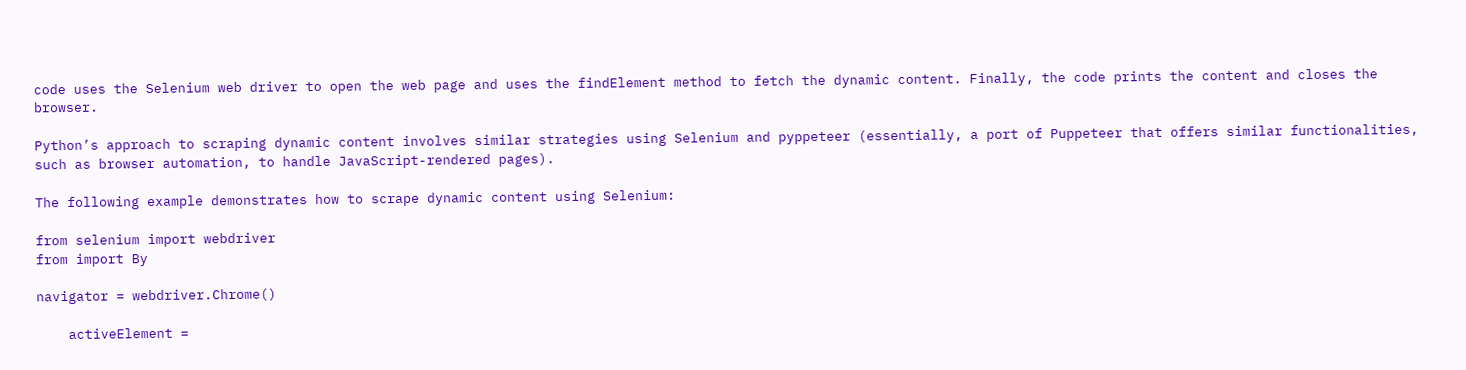code uses the Selenium web driver to open the web page and uses the findElement method to fetch the dynamic content. Finally, the code prints the content and closes the browser.

Python’s approach to scraping dynamic content involves similar strategies using Selenium and pyppeteer (essentially, a port of Puppeteer that offers similar functionalities, such as browser automation, to handle JavaScript-rendered pages).

The following example demonstrates how to scrape dynamic content using Selenium:

from selenium import webdriver
from import By

navigator = webdriver.Chrome()

    activeElement =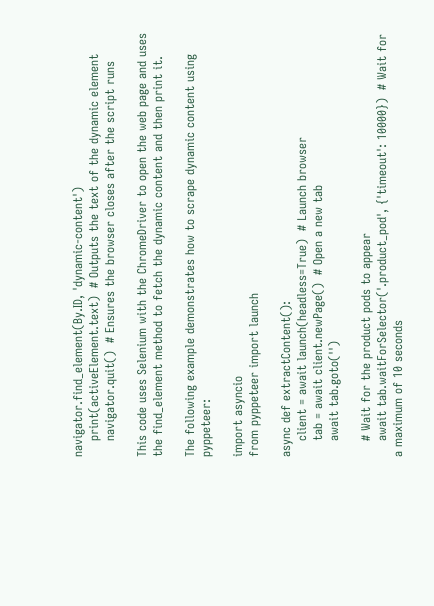navigator.find_element(By.ID, 'dynamic-content')
    print(activeElement.text)  # Outputs the text of the dynamic element
    navigator.quit()  # Ensures the browser closes after the script runs

This code uses Selenium with the ChromeDriver to open the web page and uses the find_element method to fetch the dynamic content and then print it.

The following example demonstrates how to scrape dynamic content using pyppeteer:

import asyncio
from pyppeteer import launch

async def extractContent():
    client = await launch(headless=True)  # Launch browser
    tab = await client.newPage()  # Open a new tab
    await tab.goto('')

    # Wait for the product pods to appear
    await tab.waitForSelector('.product_pod', {'timeout': 10000})  # Wait for a maximum of 10 seconds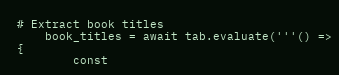# Extract book titles
    book_titles = await tab.evaluate('''() => {
        const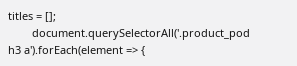titles = [];
        document.querySelectorAll('.product_pod h3 a').forEach(element => {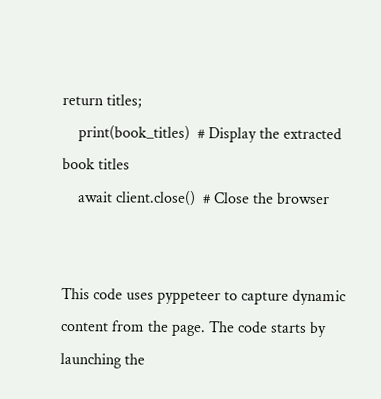return titles;
    print(book_titles)  # Display the extracted book titles
    await client.close()  # Close the browser


This code uses pyppeteer to capture dynamic content from the page. The code starts by launching the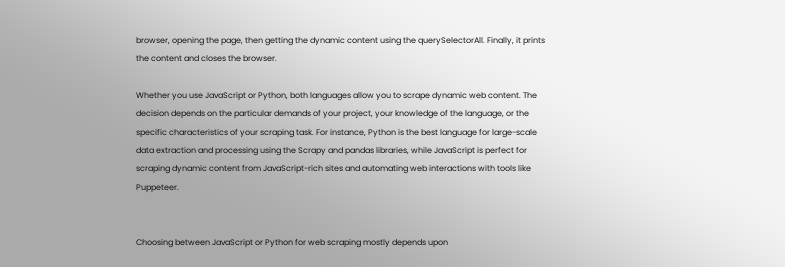browser, opening the page, then getting the dynamic content using the querySelectorAll. Finally, it prints the content and closes the browser.

Whether you use JavaScript or Python, both languages allow you to scrape dynamic web content. The decision depends on the particular demands of your project, your knowledge of the language, or the specific characteristics of your scraping task. For instance, Python is the best language for large-scale data extraction and processing using the Scrapy and pandas libraries, while JavaScript is perfect for scraping dynamic content from JavaScript-rich sites and automating web interactions with tools like Puppeteer.


Choosing between JavaScript or Python for web scraping mostly depends upon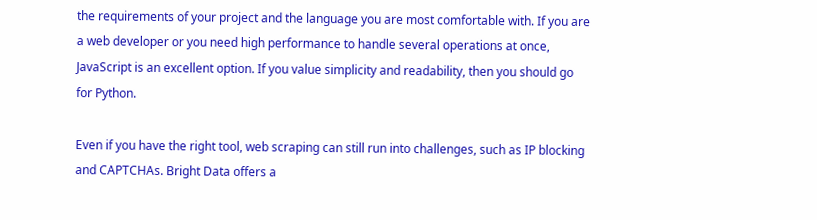the requirements of your project and the language you are most comfortable with. If you are a web developer or you need high performance to handle several operations at once, JavaScript is an excellent option. If you value simplicity and readability, then you should go for Python.

Even if you have the right tool, web scraping can still run into challenges, such as IP blocking and CAPTCHAs. Bright Data offers a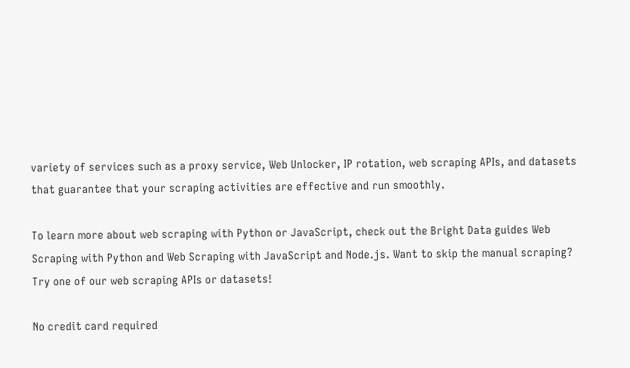variety of services such as a proxy service, Web Unlocker, IP rotation, web scraping APIs, and datasets that guarantee that your scraping activities are effective and run smoothly.

To learn more about web scraping with Python or JavaScript, check out the Bright Data guides Web Scraping with Python and Web Scraping with JavaScript and Node.js. Want to skip the manual scraping? Try one of our web scraping APIs or datasets!

No credit card required